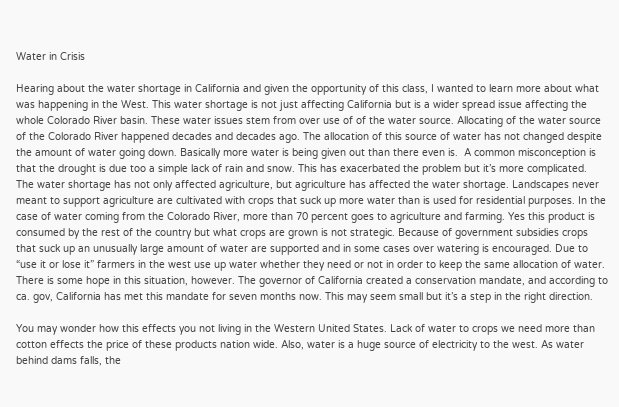Water in Crisis

Hearing about the water shortage in California and given the opportunity of this class, I wanted to learn more about what was happening in the West. This water shortage is not just affecting California but is a wider spread issue affecting the whole Colorado River basin. These water issues stem from over use of of the water source. Allocating of the water source of the Colorado River happened decades and decades ago. The allocation of this source of water has not changed despite the amount of water going down. Basically more water is being given out than there even is.  A common misconception is that the drought is due too a simple lack of rain and snow. This has exacerbated the problem but it’s more complicated.
The water shortage has not only affected agriculture, but agriculture has affected the water shortage. Landscapes never meant to support agriculture are cultivated with crops that suck up more water than is used for residential purposes. In the case of water coming from the Colorado River, more than 70 percent goes to agriculture and farming. Yes this product is consumed by the rest of the country but what crops are grown is not strategic. Because of government subsidies crops that suck up an unusually large amount of water are supported and in some cases over watering is encouraged. Due to “use it or lose it” farmers in the west use up water whether they need or not in order to keep the same allocation of water. There is some hope in this situation, however. The governor of California created a conservation mandate, and according to ca. gov, California has met this mandate for seven months now. This may seem small but it’s a step in the right direction.

You may wonder how this effects you not living in the Western United States. Lack of water to crops we need more than cotton effects the price of these products nation wide. Also, water is a huge source of electricity to the west. As water behind dams falls, the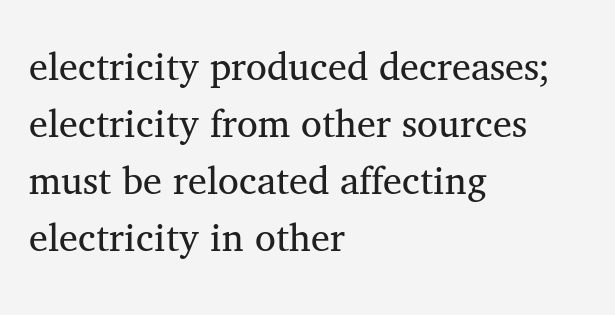electricity produced decreases; electricity from other sources must be relocated affecting electricity in other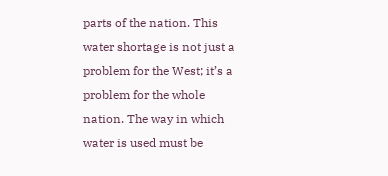parts of the nation. This water shortage is not just a problem for the West; it’s a problem for the whole nation. The way in which water is used must be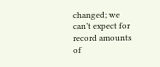changed; we can’t expect for record amounts of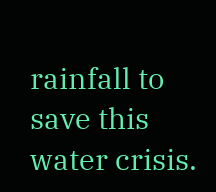rainfall to save this water crisis.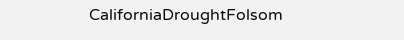CaliforniaDroughtFolsom